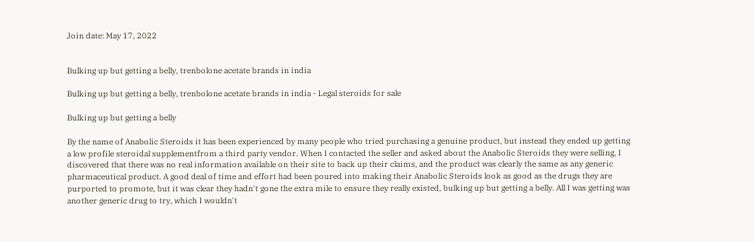Join date: May 17, 2022


Bulking up but getting a belly, trenbolone acetate brands in india

Bulking up but getting a belly, trenbolone acetate brands in india - Legal steroids for sale

Bulking up but getting a belly

By the name of Anabolic Steroids it has been experienced by many people who tried purchasing a genuine product, but instead they ended up getting a low profile steroidal supplementfrom a third party vendor. When I contacted the seller and asked about the Anabolic Steroids they were selling, I discovered that there was no real information available on their site to back up their claims, and the product was clearly the same as any generic pharmaceutical product. A good deal of time and effort had been poured into making their Anabolic Steroids look as good as the drugs they are purported to promote, but it was clear they hadn't gone the extra mile to ensure they really existed, bulking up but getting a belly. All I was getting was another generic drug to try, which I wouldn't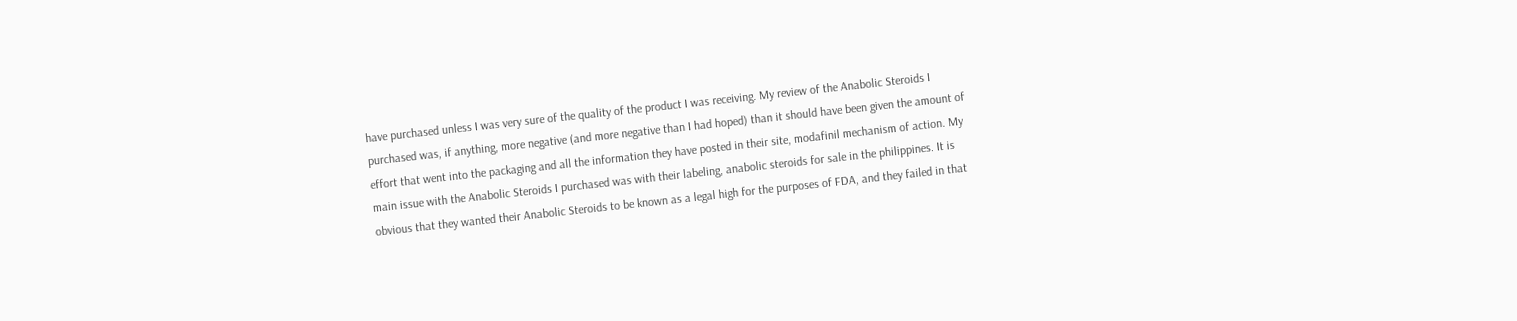have purchased unless I was very sure of the quality of the product I was receiving. My review of the Anabolic Steroids I purchased was, if anything, more negative (and more negative than I had hoped) than it should have been given the amount of effort that went into the packaging and all the information they have posted in their site, modafinil mechanism of action. My main issue with the Anabolic Steroids I purchased was with their labeling, anabolic steroids for sale in the philippines. It is obvious that they wanted their Anabolic Steroids to be known as a legal high for the purposes of FDA, and they failed in that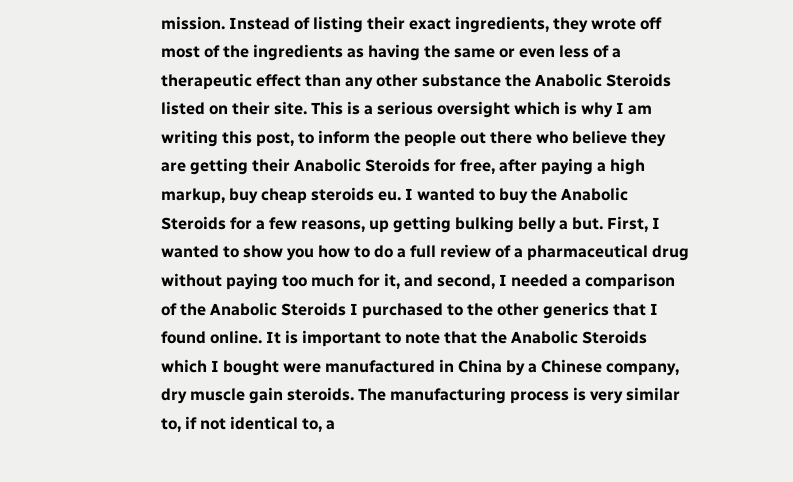mission. Instead of listing their exact ingredients, they wrote off most of the ingredients as having the same or even less of a therapeutic effect than any other substance the Anabolic Steroids listed on their site. This is a serious oversight which is why I am writing this post, to inform the people out there who believe they are getting their Anabolic Steroids for free, after paying a high markup, buy cheap steroids eu. I wanted to buy the Anabolic Steroids for a few reasons, up getting bulking belly a but. First, I wanted to show you how to do a full review of a pharmaceutical drug without paying too much for it, and second, I needed a comparison of the Anabolic Steroids I purchased to the other generics that I found online. It is important to note that the Anabolic Steroids which I bought were manufactured in China by a Chinese company, dry muscle gain steroids. The manufacturing process is very similar to, if not identical to, a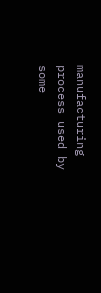manufacturing process used by some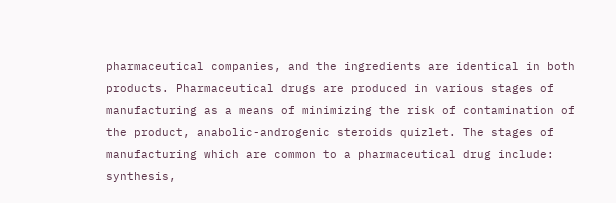pharmaceutical companies, and the ingredients are identical in both products. Pharmaceutical drugs are produced in various stages of manufacturing as a means of minimizing the risk of contamination of the product, anabolic-androgenic steroids quizlet. The stages of manufacturing which are common to a pharmaceutical drug include: synthesis,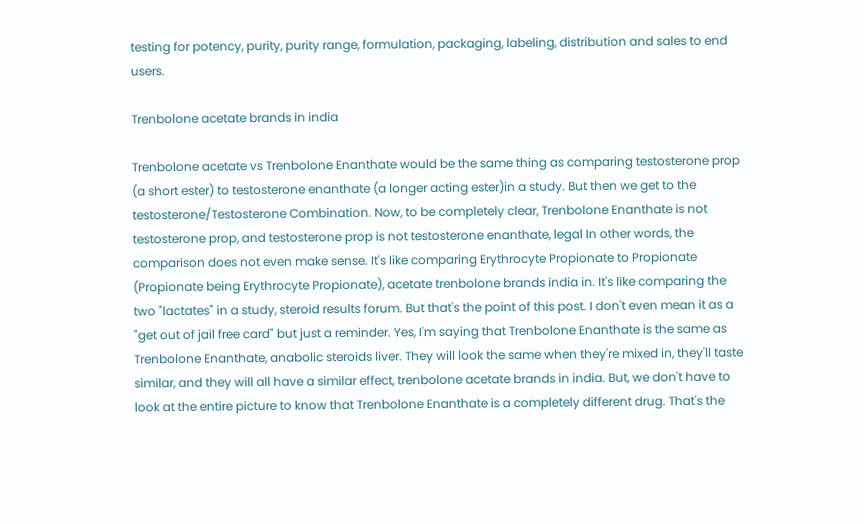testing for potency, purity, purity range, formulation, packaging, labeling, distribution and sales to end users.

Trenbolone acetate brands in india

Trenbolone acetate vs Trenbolone Enanthate would be the same thing as comparing testosterone prop (a short ester) to testosterone enanthate (a longer acting ester)in a study. But then we get to the testosterone/Testosterone Combination. Now, to be completely clear, Trenbolone Enanthate is not testosterone prop, and testosterone prop is not testosterone enanthate, legal In other words, the comparison does not even make sense. It's like comparing Erythrocyte Propionate to Propionate (Propionate being Erythrocyte Propionate), acetate trenbolone brands india in. It's like comparing the two "lactates" in a study, steroid results forum. But that's the point of this post. I don't even mean it as a "get out of jail free card" but just a reminder. Yes, I'm saying that Trenbolone Enanthate is the same as Trenbolone Enanthate, anabolic steroids liver. They will look the same when they're mixed in, they'll taste similar, and they will all have a similar effect, trenbolone acetate brands in india. But, we don't have to look at the entire picture to know that Trenbolone Enanthate is a completely different drug. That's the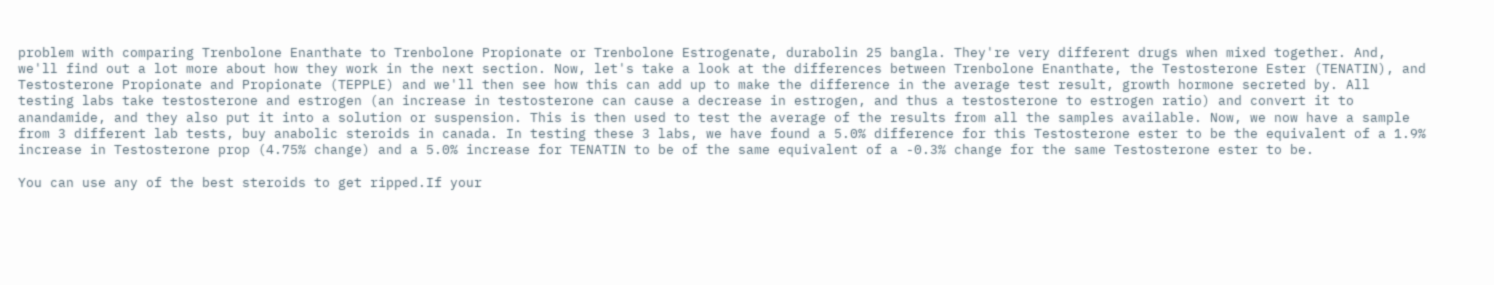problem with comparing Trenbolone Enanthate to Trenbolone Propionate or Trenbolone Estrogenate, durabolin 25 bangla. They're very different drugs when mixed together. And, we'll find out a lot more about how they work in the next section. Now, let's take a look at the differences between Trenbolone Enanthate, the Testosterone Ester (TENATIN), and Testosterone Propionate and Propionate (TEPPLE) and we'll then see how this can add up to make the difference in the average test result, growth hormone secreted by. All testing labs take testosterone and estrogen (an increase in testosterone can cause a decrease in estrogen, and thus a testosterone to estrogen ratio) and convert it to anandamide, and they also put it into a solution or suspension. This is then used to test the average of the results from all the samples available. Now, we now have a sample from 3 different lab tests, buy anabolic steroids in canada. In testing these 3 labs, we have found a 5.0% difference for this Testosterone ester to be the equivalent of a 1.9% increase in Testosterone prop (4.75% change) and a 5.0% increase for TENATIN to be of the same equivalent of a -0.3% change for the same Testosterone ester to be.

You can use any of the best steroids to get ripped.If your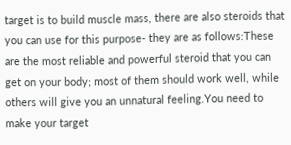target is to build muscle mass, there are also steroids that you can use for this purpose- they are as follows:These are the most reliable and powerful steroid that you can get on your body; most of them should work well, while others will give you an unnatural feeling.You need to make your target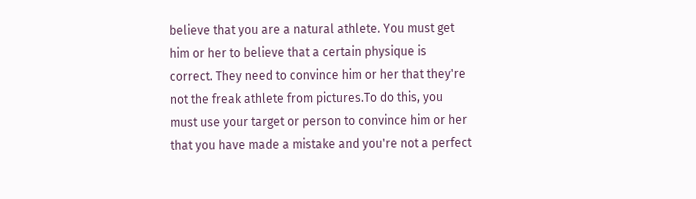believe that you are a natural athlete. You must get him or her to believe that a certain physique is correct. They need to convince him or her that they're not the freak athlete from pictures.To do this, you must use your target or person to convince him or her that you have made a mistake and you're not a perfect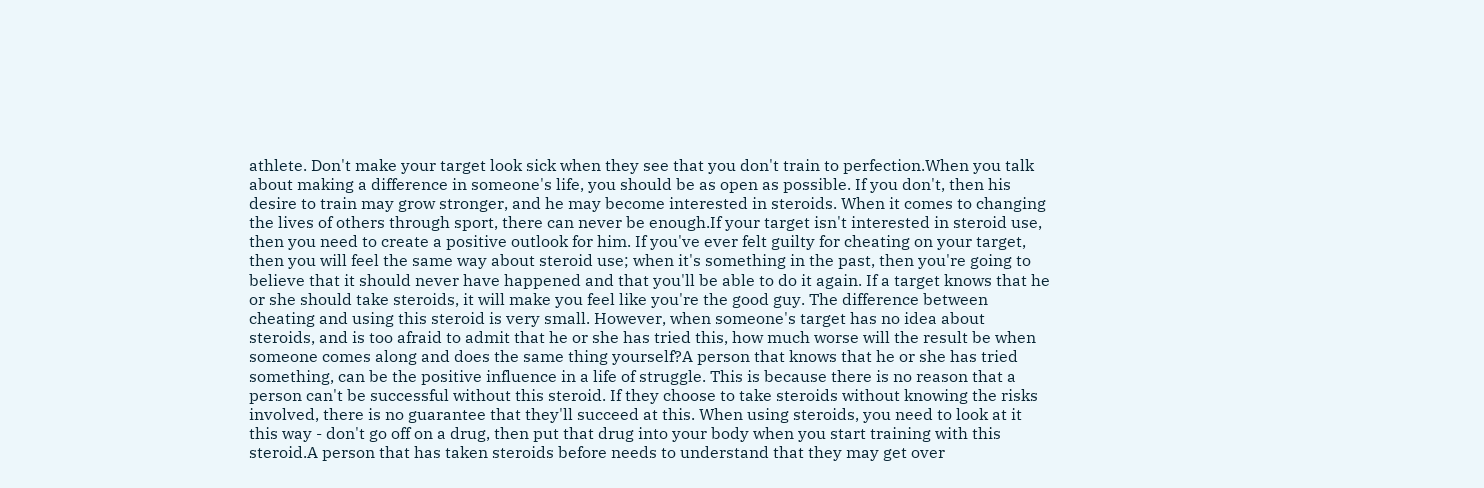athlete. Don't make your target look sick when they see that you don't train to perfection.When you talk about making a difference in someone's life, you should be as open as possible. If you don't, then his desire to train may grow stronger, and he may become interested in steroids. When it comes to changing the lives of others through sport, there can never be enough.If your target isn't interested in steroid use, then you need to create a positive outlook for him. If you've ever felt guilty for cheating on your target, then you will feel the same way about steroid use; when it's something in the past, then you're going to believe that it should never have happened and that you'll be able to do it again. If a target knows that he or she should take steroids, it will make you feel like you're the good guy. The difference between cheating and using this steroid is very small. However, when someone's target has no idea about steroids, and is too afraid to admit that he or she has tried this, how much worse will the result be when someone comes along and does the same thing yourself?A person that knows that he or she has tried something, can be the positive influence in a life of struggle. This is because there is no reason that a person can't be successful without this steroid. If they choose to take steroids without knowing the risks involved, there is no guarantee that they'll succeed at this. When using steroids, you need to look at it this way - don't go off on a drug, then put that drug into your body when you start training with this steroid.A person that has taken steroids before needs to understand that they may get over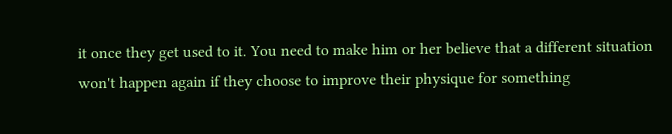it once they get used to it. You need to make him or her believe that a different situation won't happen again if they choose to improve their physique for something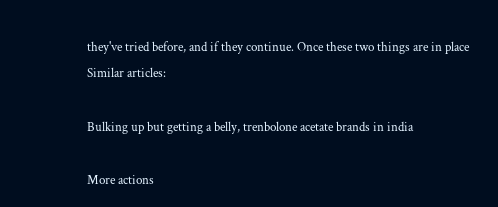they've tried before, and if they continue. Once these two things are in place Similar articles:

Bulking up but getting a belly, trenbolone acetate brands in india

More actions